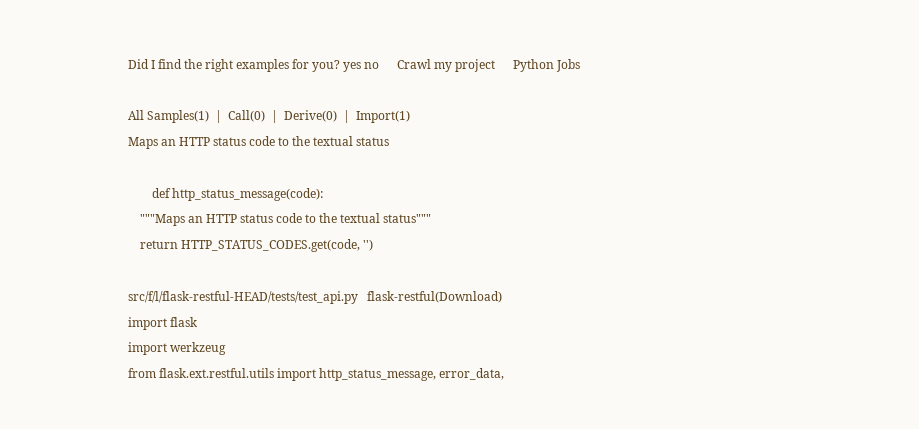Did I find the right examples for you? yes no      Crawl my project      Python Jobs

All Samples(1)  |  Call(0)  |  Derive(0)  |  Import(1)
Maps an HTTP status code to the textual status

        def http_status_message(code):
    """Maps an HTTP status code to the textual status"""
    return HTTP_STATUS_CODES.get(code, '')

src/f/l/flask-restful-HEAD/tests/test_api.py   flask-restful(Download)
import flask
import werkzeug
from flask.ext.restful.utils import http_status_message, error_data,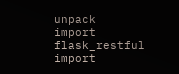unpack
import flask_restful
import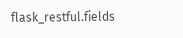flask_restful.fields